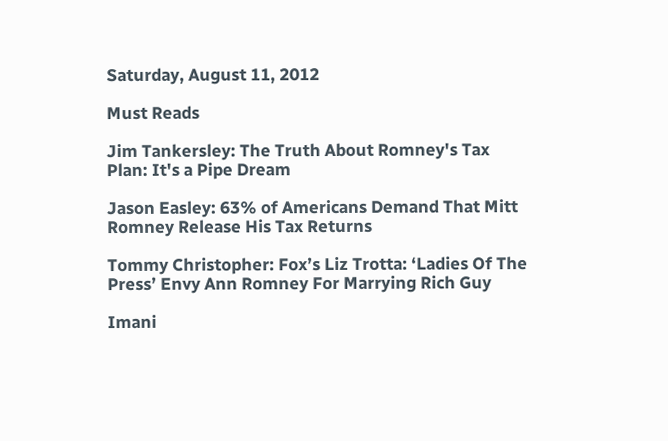Saturday, August 11, 2012

Must Reads

Jim Tankersley: The Truth About Romney's Tax Plan: It's a Pipe Dream

Jason Easley: 63% of Americans Demand That Mitt Romney Release His Tax Returns

Tommy Christopher: Fox’s Liz Trotta: ‘Ladies Of The Press’ Envy Ann Romney For Marrying Rich Guy

Imani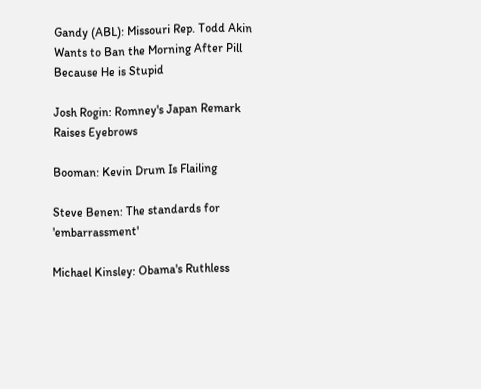Gandy (ABL): Missouri Rep. Todd Akin Wants to Ban the Morning After Pill Because He is Stupid

Josh Rogin: Romney's Japan Remark Raises Eyebrows

Booman: Kevin Drum Is Flailing

Steve Benen: The standards for 'embarrassment'

Michael Kinsley: Obama's Ruthless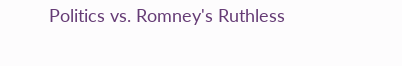Politics vs. Romney's Ruthless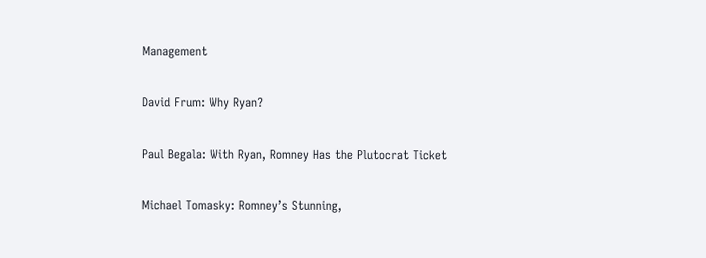Management

David Frum: Why Ryan?

Paul Begala: With Ryan, Romney Has the Plutocrat Ticket

Michael Tomasky: Romney’s Stunning,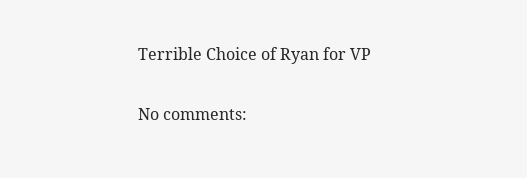Terrible Choice of Ryan for VP

No comments: